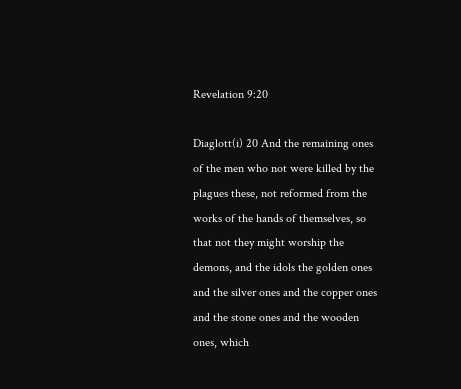Revelation 9:20

Diaglott(i) 20 And the remaining ones of the men who not were killed by the plagues these, not reformed from the works of the hands of themselves, so that not they might worship the demons, and the idols the golden ones and the silver ones and the copper ones and the stone ones and the wooden ones, which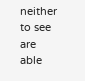neither to see are able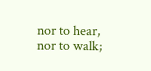nor to hear, nor to walk;